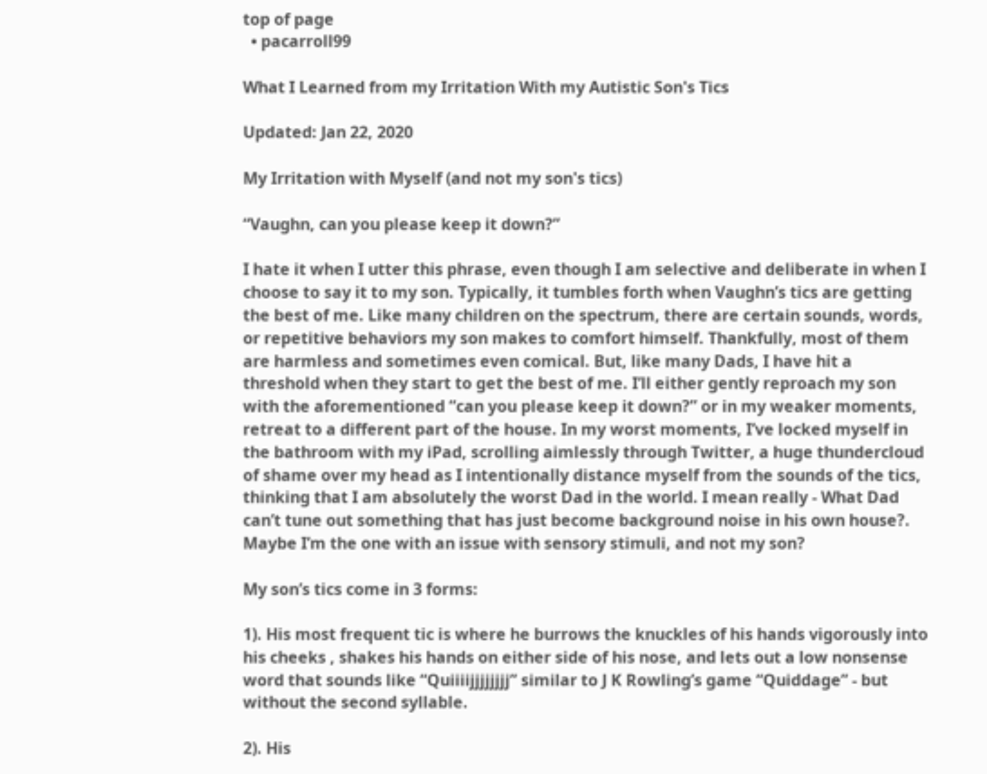top of page
  • pacarroll99

What I Learned from my Irritation With my Autistic Son's Tics

Updated: Jan 22, 2020

My Irritation with Myself (and not my son's tics)

“Vaughn, can you please keep it down?”

I hate it when I utter this phrase, even though I am selective and deliberate in when I choose to say it to my son. Typically, it tumbles forth when Vaughn’s tics are getting the best of me. Like many children on the spectrum, there are certain sounds, words, or repetitive behaviors my son makes to comfort himself. Thankfully, most of them are harmless and sometimes even comical. But, like many Dads, I have hit a threshold when they start to get the best of me. I’ll either gently reproach my son with the aforementioned “can you please keep it down?” or in my weaker moments, retreat to a different part of the house. In my worst moments, I’ve locked myself in the bathroom with my iPad, scrolling aimlessly through Twitter, a huge thundercloud of shame over my head as I intentionally distance myself from the sounds of the tics, thinking that I am absolutely the worst Dad in the world. I mean really - What Dad can’t tune out something that has just become background noise in his own house?. Maybe I’m the one with an issue with sensory stimuli, and not my son?

My son’s tics come in 3 forms:

1). His most frequent tic is where he burrows the knuckles of his hands vigorously into his cheeks , shakes his hands on either side of his nose, and lets out a low nonsense word that sounds like “Quiiiijjjjjjjj” similar to J K Rowling’s game “Quiddage” - but without the second syllable.

2). His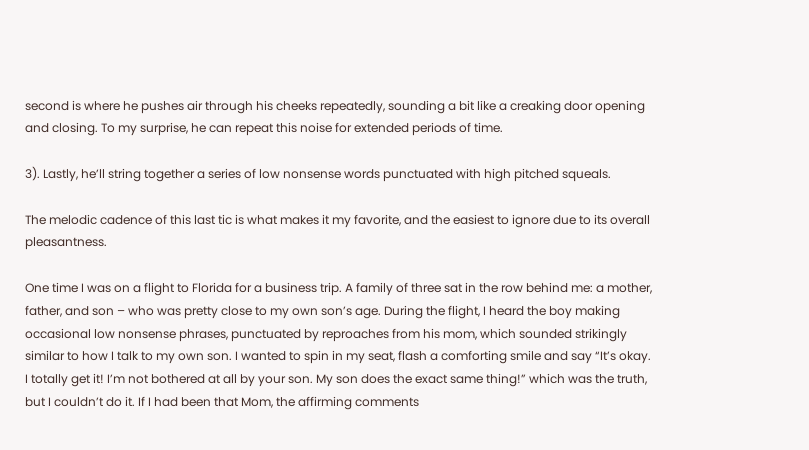second is where he pushes air through his cheeks repeatedly, sounding a bit like a creaking door opening and closing. To my surprise, he can repeat this noise for extended periods of time.

3). Lastly, he’ll string together a series of low nonsense words punctuated with high pitched squeals.

The melodic cadence of this last tic is what makes it my favorite, and the easiest to ignore due to its overall pleasantness.

One time I was on a flight to Florida for a business trip. A family of three sat in the row behind me: a mother, father, and son – who was pretty close to my own son’s age. During the flight, I heard the boy making occasional low nonsense phrases, punctuated by reproaches from his mom, which sounded strikingly similar to how I talk to my own son. I wanted to spin in my seat, flash a comforting smile and say “It’s okay. I totally get it! I’m not bothered at all by your son. My son does the exact same thing!” which was the truth, but I couldn’t do it. If I had been that Mom, the affirming comments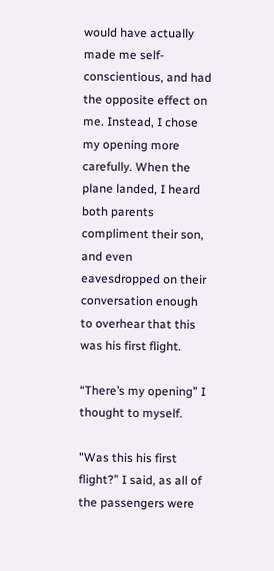would have actually made me self-conscientious, and had the opposite effect on me. Instead, I chose my opening more carefully. When the plane landed, I heard both parents compliment their son, and even eavesdropped on their conversation enough to overhear that this was his first flight.

“There’s my opening” I thought to myself.

"Was this his first flight?” I said, as all of the passengers were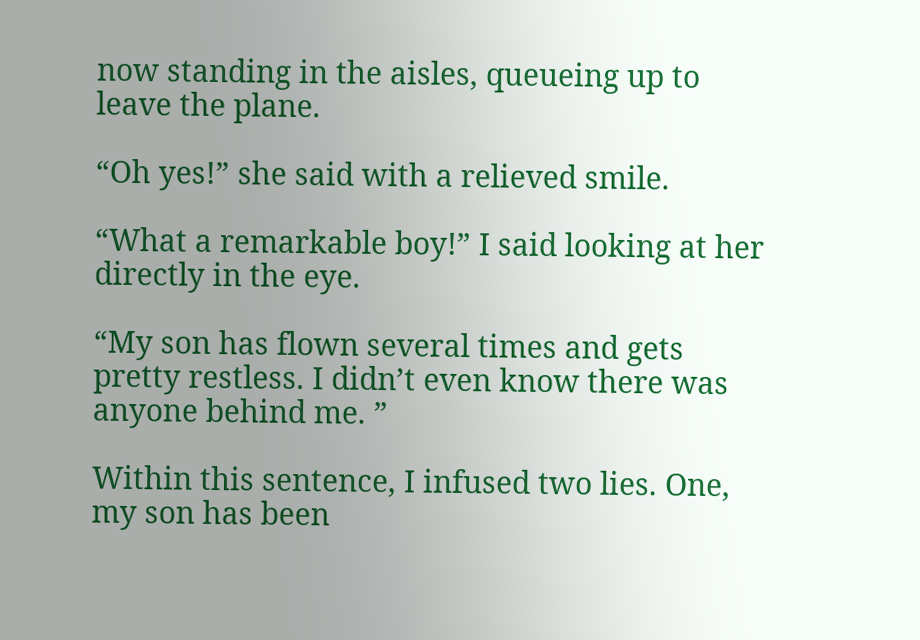now standing in the aisles, queueing up to leave the plane.

“Oh yes!” she said with a relieved smile.

“What a remarkable boy!” I said looking at her directly in the eye.

“My son has flown several times and gets pretty restless. I didn’t even know there was anyone behind me. ”

Within this sentence, I infused two lies. One, my son has been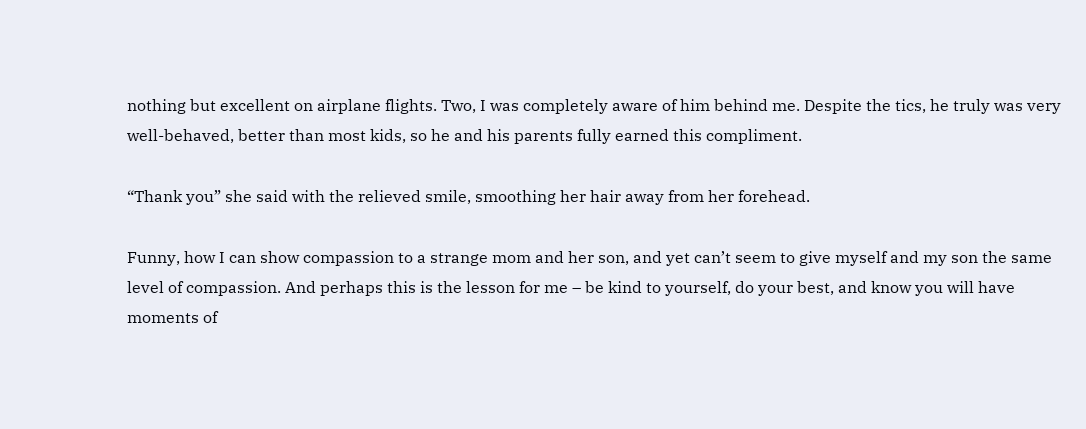nothing but excellent on airplane flights. Two, I was completely aware of him behind me. Despite the tics, he truly was very well-behaved, better than most kids, so he and his parents fully earned this compliment.

“Thank you” she said with the relieved smile, smoothing her hair away from her forehead.

Funny, how I can show compassion to a strange mom and her son, and yet can’t seem to give myself and my son the same level of compassion. And perhaps this is the lesson for me – be kind to yourself, do your best, and know you will have moments of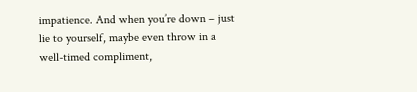impatience. And when you’re down – just lie to yourself, maybe even throw in a well-timed compliment,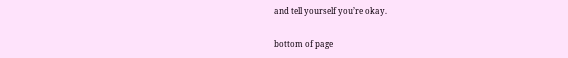and tell yourself you’re okay.


bottom of page